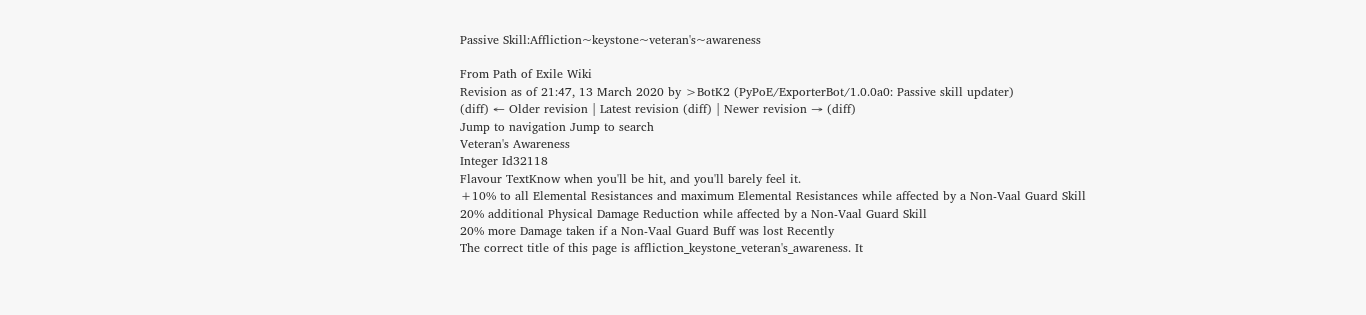Passive Skill:Affliction~keystone~veteran's~awareness

From Path of Exile Wiki
Revision as of 21:47, 13 March 2020 by >BotK2 (PyPoE/ExporterBot/1.0.0a0: Passive skill updater)
(diff) ← Older revision | Latest revision (diff) | Newer revision → (diff)
Jump to navigation Jump to search
Veteran's Awareness
Integer Id32118
Flavour TextKnow when you'll be hit, and you'll barely feel it.
+10% to all Elemental Resistances and maximum Elemental Resistances while affected by a Non-Vaal Guard Skill
20% additional Physical Damage Reduction while affected by a Non-Vaal Guard Skill
20% more Damage taken if a Non-Vaal Guard Buff was lost Recently
The correct title of this page is affliction_keystone_veteran's_awareness. It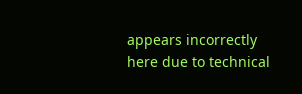appears incorrectly here due to technical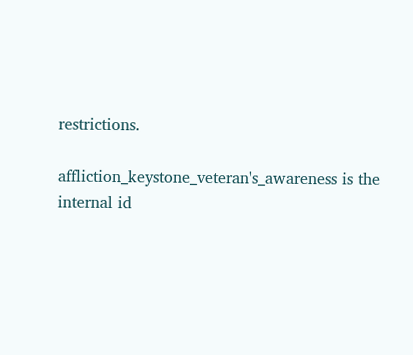restrictions.

affliction_keystone_veteran's_awareness is the internal id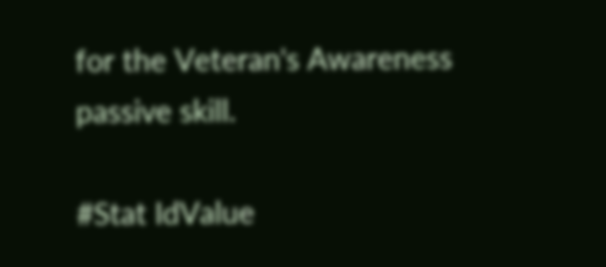for the Veteran's Awareness passive skill.

#Stat IdValue